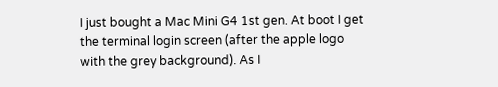I just bought a Mac Mini G4 1st gen. At boot I get the terminal login screen (after the apple logo with the grey background). As I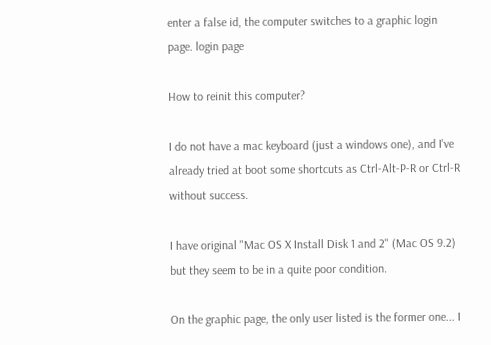enter a false id, the computer switches to a graphic login page. login page

How to reinit this computer?

I do not have a mac keyboard (just a windows one), and I've already tried at boot some shortcuts as Ctrl-Alt-P-R or Ctrl-R without success.

I have original "Mac OS X Install Disk 1 and 2" (Mac OS 9.2) but they seem to be in a quite poor condition.

On the graphic page, the only user listed is the former one... I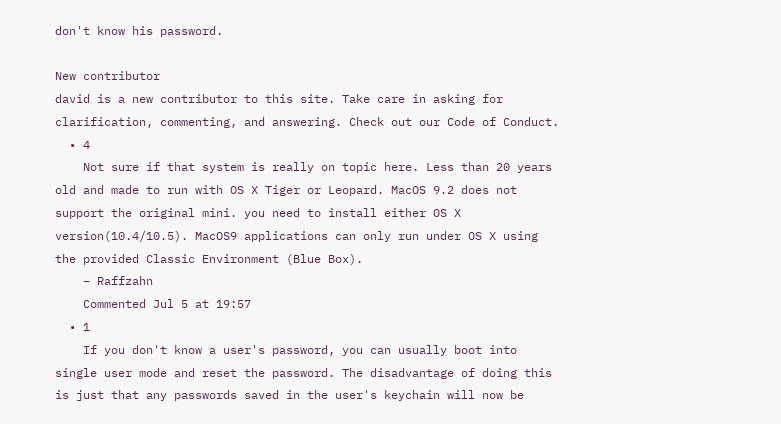don't know his password.

New contributor
david is a new contributor to this site. Take care in asking for clarification, commenting, and answering. Check out our Code of Conduct.
  • 4
    Not sure if that system is really on topic here. Less than 20 years old and made to run with OS X Tiger or Leopard. MacOS 9.2 does not support the original mini. you need to install either OS X version(10.4/10.5). MacOS9 applications can only run under OS X using the provided Classic Environment (Blue Box).
    – Raffzahn
    Commented Jul 5 at 19:57
  • 1
    If you don't know a user's password, you can usually boot into single user mode and reset the password. The disadvantage of doing this is just that any passwords saved in the user's keychain will now be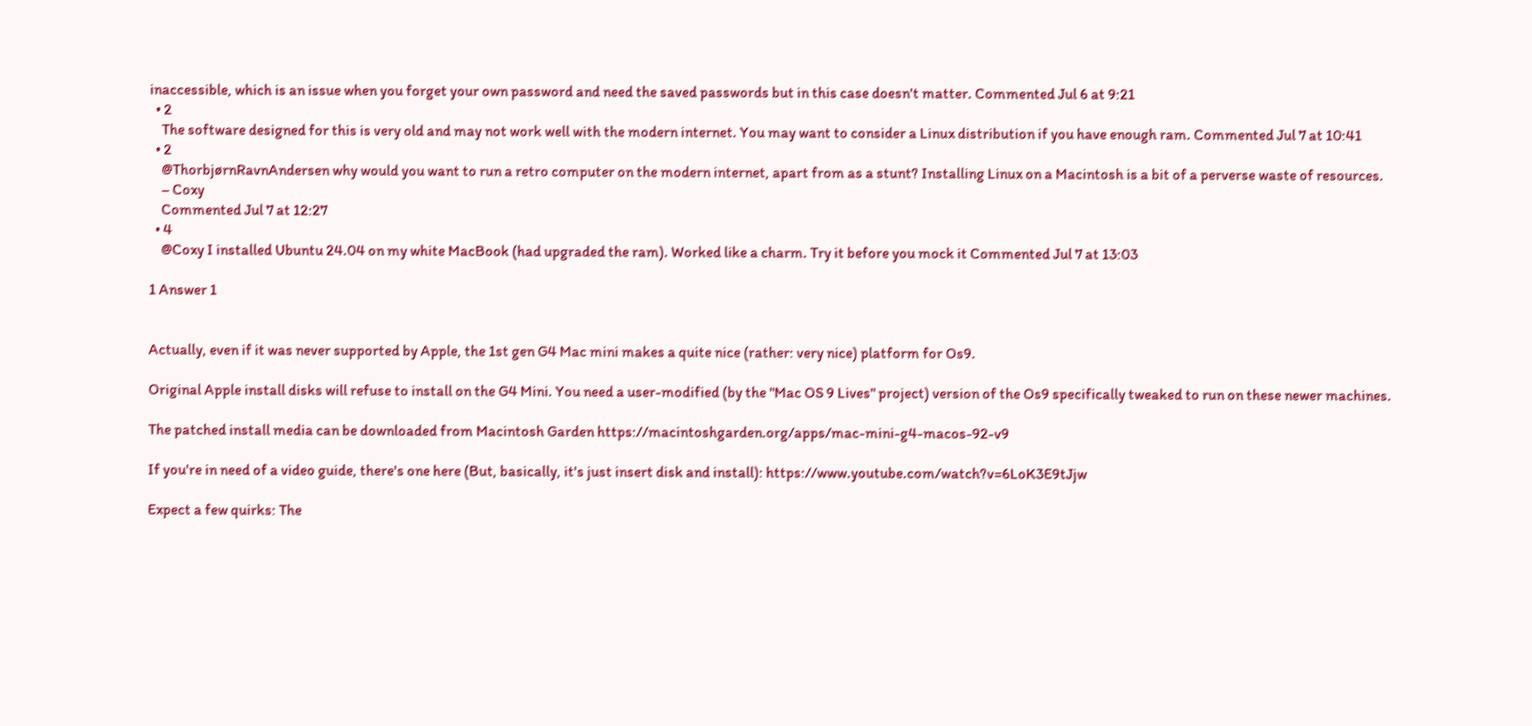inaccessible, which is an issue when you forget your own password and need the saved passwords but in this case doesn't matter. Commented Jul 6 at 9:21
  • 2
    The software designed for this is very old and may not work well with the modern internet. You may want to consider a Linux distribution if you have enough ram. Commented Jul 7 at 10:41
  • 2
    @ThorbjørnRavnAndersen why would you want to run a retro computer on the modern internet, apart from as a stunt? Installing Linux on a Macintosh is a bit of a perverse waste of resources.
    – Coxy
    Commented Jul 7 at 12:27
  • 4
    @Coxy I installed Ubuntu 24.04 on my white MacBook (had upgraded the ram). Worked like a charm. Try it before you mock it Commented Jul 7 at 13:03

1 Answer 1


Actually, even if it was never supported by Apple, the 1st gen G4 Mac mini makes a quite nice (rather: very nice) platform for Os9.

Original Apple install disks will refuse to install on the G4 Mini. You need a user-modified (by the "Mac OS 9 Lives" project) version of the Os9 specifically tweaked to run on these newer machines.

The patched install media can be downloaded from Macintosh Garden https://macintoshgarden.org/apps/mac-mini-g4-macos-92-v9

If you're in need of a video guide, there's one here (But, basically, it's just insert disk and install): https://www.youtube.com/watch?v=6LoK3E9tJjw

Expect a few quirks: The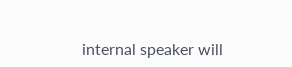internal speaker will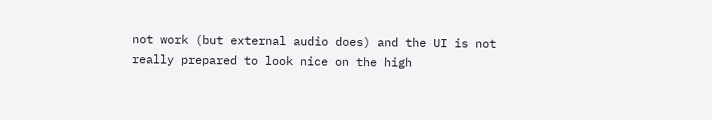not work (but external audio does) and the UI is not really prepared to look nice on the high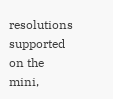resolutions supported on the mini,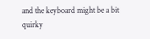and the keyboard might be a bit quirky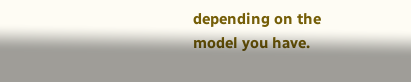depending on the model you have.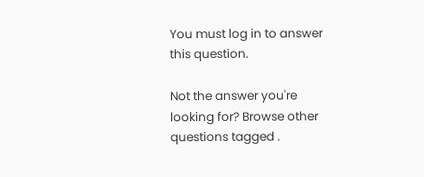You must log in to answer this question.

Not the answer you're looking for? Browse other questions tagged .